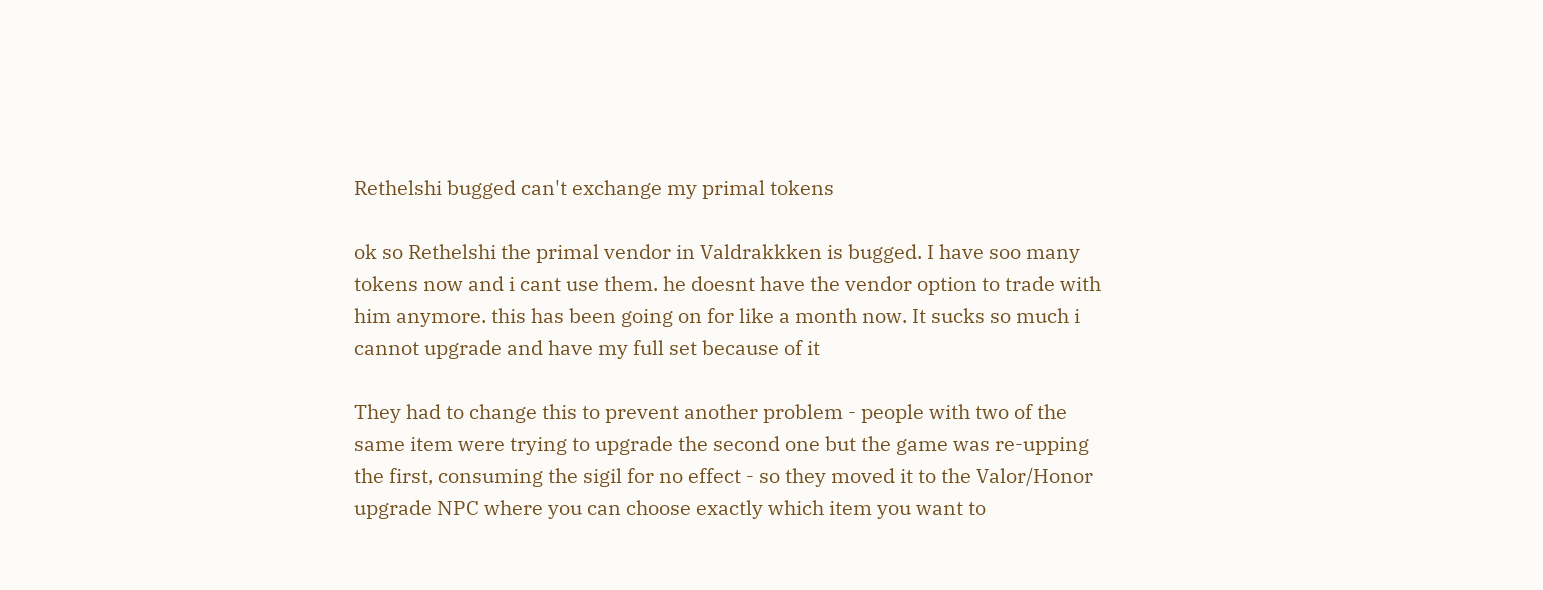Rethelshi bugged can't exchange my primal tokens

ok so Rethelshi the primal vendor in Valdrakkken is bugged. I have soo many tokens now and i cant use them. he doesnt have the vendor option to trade with him anymore. this has been going on for like a month now. It sucks so much i cannot upgrade and have my full set because of it

They had to change this to prevent another problem - people with two of the same item were trying to upgrade the second one but the game was re-upping the first, consuming the sigil for no effect - so they moved it to the Valor/Honor upgrade NPC where you can choose exactly which item you want to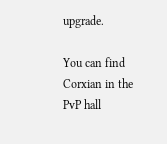upgrade.

You can find Corxian in the PvP hall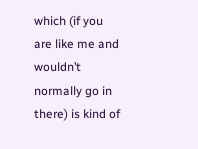which (if you are like me and wouldn’t normally go in there) is kind of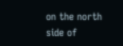on the north side of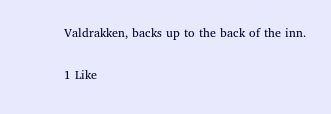Valdrakken, backs up to the back of the inn.

1 Like